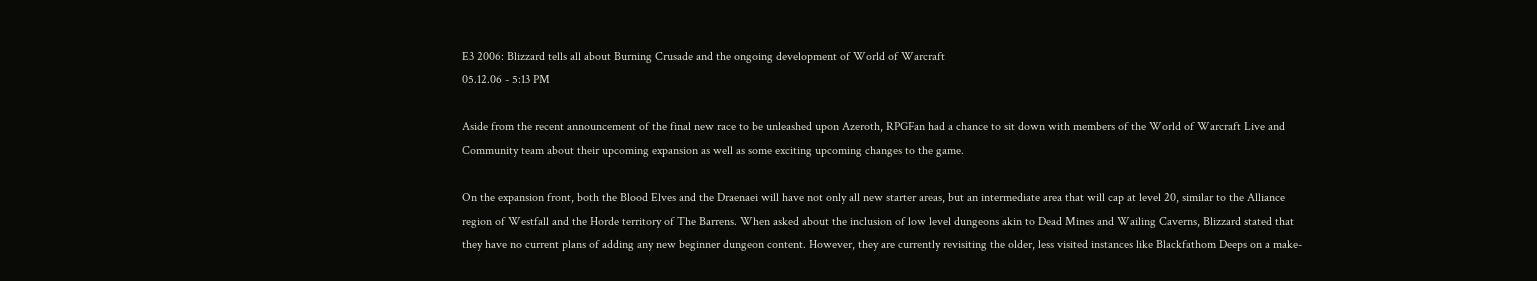E3 2006: Blizzard tells all about Burning Crusade and the ongoing development of World of Warcraft
05.12.06 - 5:13 PM

Aside from the recent announcement of the final new race to be unleashed upon Azeroth, RPGFan had a chance to sit down with members of the World of Warcraft Live and Community team about their upcoming expansion as well as some exciting upcoming changes to the game.

On the expansion front, both the Blood Elves and the Draenaei will have not only all new starter areas, but an intermediate area that will cap at level 20, similar to the Alliance region of Westfall and the Horde territory of The Barrens. When asked about the inclusion of low level dungeons akin to Dead Mines and Wailing Caverns, Blizzard stated that they have no current plans of adding any new beginner dungeon content. However, they are currently revisiting the older, less visited instances like Blackfathom Deeps on a make-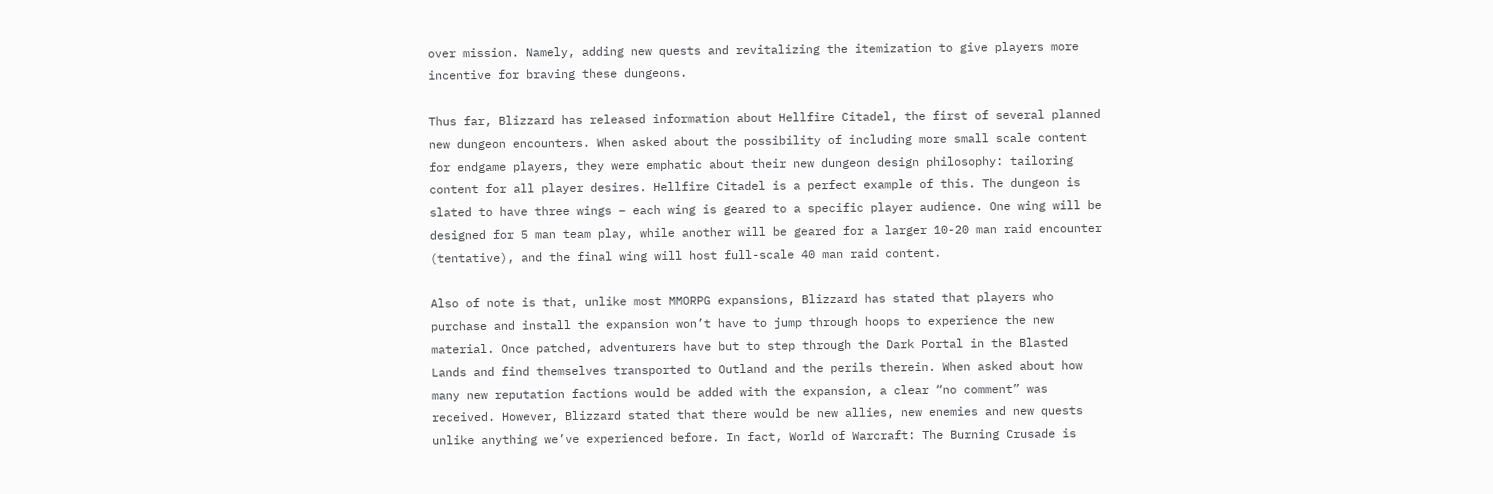over mission. Namely, adding new quests and revitalizing the itemization to give players more incentive for braving these dungeons.

Thus far, Blizzard has released information about Hellfire Citadel, the first of several planned new dungeon encounters. When asked about the possibility of including more small scale content for endgame players, they were emphatic about their new dungeon design philosophy: tailoring content for all player desires. Hellfire Citadel is a perfect example of this. The dungeon is slated to have three wings – each wing is geared to a specific player audience. One wing will be designed for 5 man team play, while another will be geared for a larger 10-20 man raid encounter (tentative), and the final wing will host full-scale 40 man raid content.

Also of note is that, unlike most MMORPG expansions, Blizzard has stated that players who purchase and install the expansion won’t have to jump through hoops to experience the new material. Once patched, adventurers have but to step through the Dark Portal in the Blasted Lands and find themselves transported to Outland and the perils therein. When asked about how many new reputation factions would be added with the expansion, a clear “no comment” was received. However, Blizzard stated that there would be new allies, new enemies and new quests unlike anything we’ve experienced before. In fact, World of Warcraft: The Burning Crusade is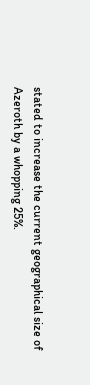stated to increase the current geographical size of Azeroth by a whopping 25%.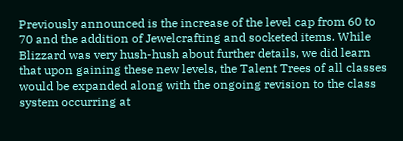Previously announced is the increase of the level cap from 60 to 70 and the addition of Jewelcrafting and socketed items. While Blizzard was very hush-hush about further details, we did learn that upon gaining these new levels, the Talent Trees of all classes would be expanded along with the ongoing revision to the class system occurring at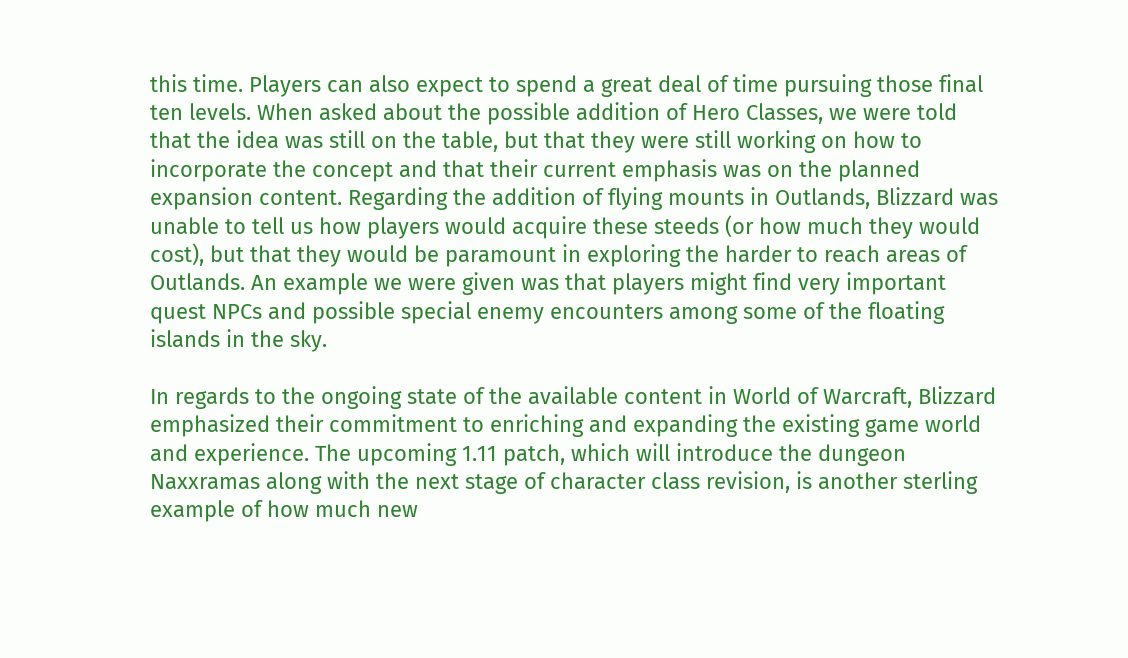this time. Players can also expect to spend a great deal of time pursuing those final ten levels. When asked about the possible addition of Hero Classes, we were told that the idea was still on the table, but that they were still working on how to incorporate the concept and that their current emphasis was on the planned expansion content. Regarding the addition of flying mounts in Outlands, Blizzard was unable to tell us how players would acquire these steeds (or how much they would cost), but that they would be paramount in exploring the harder to reach areas of Outlands. An example we were given was that players might find very important quest NPCs and possible special enemy encounters among some of the floating islands in the sky.

In regards to the ongoing state of the available content in World of Warcraft, Blizzard emphasized their commitment to enriching and expanding the existing game world and experience. The upcoming 1.11 patch, which will introduce the dungeon Naxxramas along with the next stage of character class revision, is another sterling example of how much new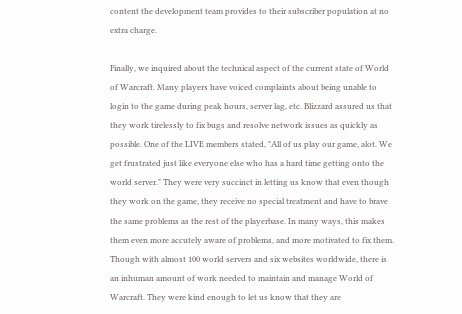content the development team provides to their subscriber population at no extra charge.

Finally, we inquired about the technical aspect of the current state of World of Warcraft. Many players have voiced complaints about being unable to login to the game during peak hours, server lag, etc. Blizzard assured us that they work tirelessly to fix bugs and resolve network issues as quickly as possible. One of the LIVE members stated, "All of us play our game, alot. We get frustrated just like everyone else who has a hard time getting onto the world server." They were very succinct in letting us know that even though they work on the game, they receive no special treatment and have to brave the same problems as the rest of the playerbase. In many ways, this makes them even more accutely aware of problems, and more motivated to fix them. Though with almost 100 world servers and six websites worldwide, there is an inhuman amount of work needed to maintain and manage World of Warcraft. They were kind enough to let us know that they are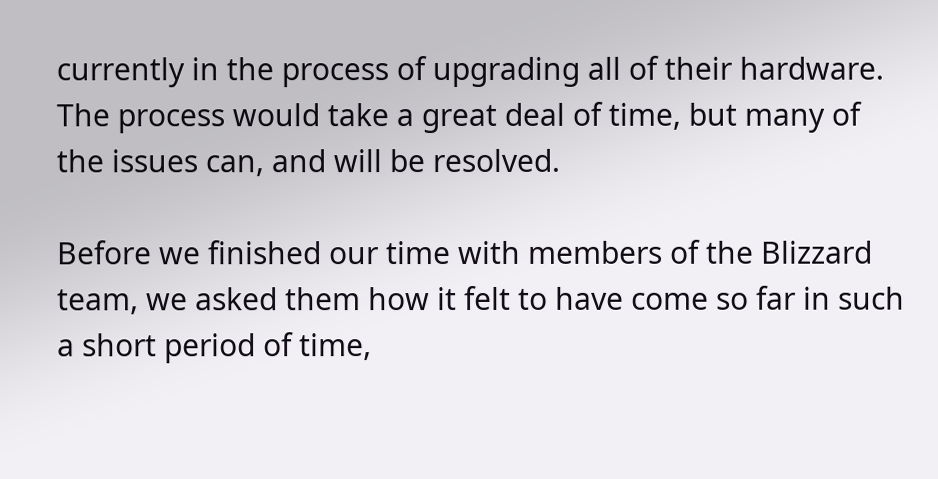currently in the process of upgrading all of their hardware. The process would take a great deal of time, but many of the issues can, and will be resolved.

Before we finished our time with members of the Blizzard team, we asked them how it felt to have come so far in such a short period of time,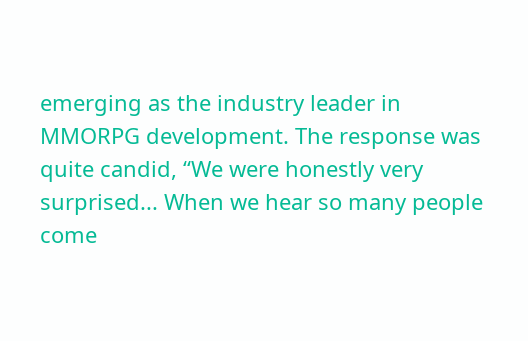emerging as the industry leader in MMORPG development. The response was quite candid, “We were honestly very surprised... When we hear so many people come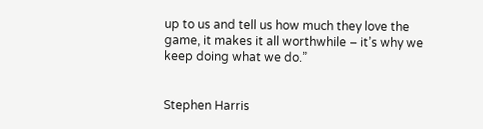up to us and tell us how much they love the game, it makes it all worthwhile – it’s why we keep doing what we do.”


Stephen Harris